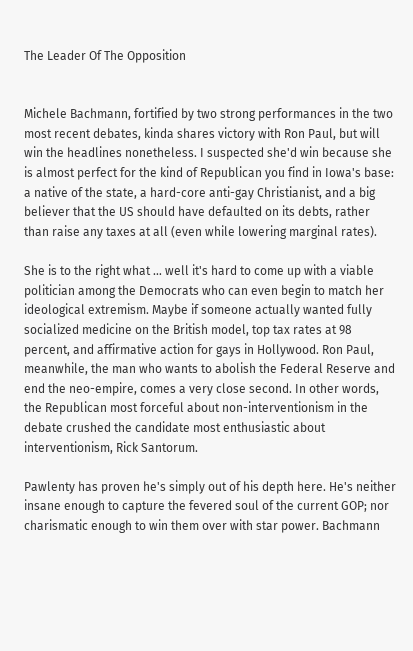The Leader Of The Opposition


Michele Bachmann, fortified by two strong performances in the two most recent debates, kinda shares victory with Ron Paul, but will win the headlines nonetheless. I suspected she'd win because she is almost perfect for the kind of Republican you find in Iowa's base: a native of the state, a hard-core anti-gay Christianist, and a big believer that the US should have defaulted on its debts, rather than raise any taxes at all (even while lowering marginal rates).

She is to the right what … well it's hard to come up with a viable politician among the Democrats who can even begin to match her ideological extremism. Maybe if someone actually wanted fully socialized medicine on the British model, top tax rates at 98 percent, and affirmative action for gays in Hollywood. Ron Paul, meanwhile, the man who wants to abolish the Federal Reserve and end the neo-empire, comes a very close second. In other words, the Republican most forceful about non-interventionism in the debate crushed the candidate most enthusiastic about interventionism, Rick Santorum.

Pawlenty has proven he's simply out of his depth here. He's neither insane enough to capture the fevered soul of the current GOP; nor charismatic enough to win them over with star power. Bachmann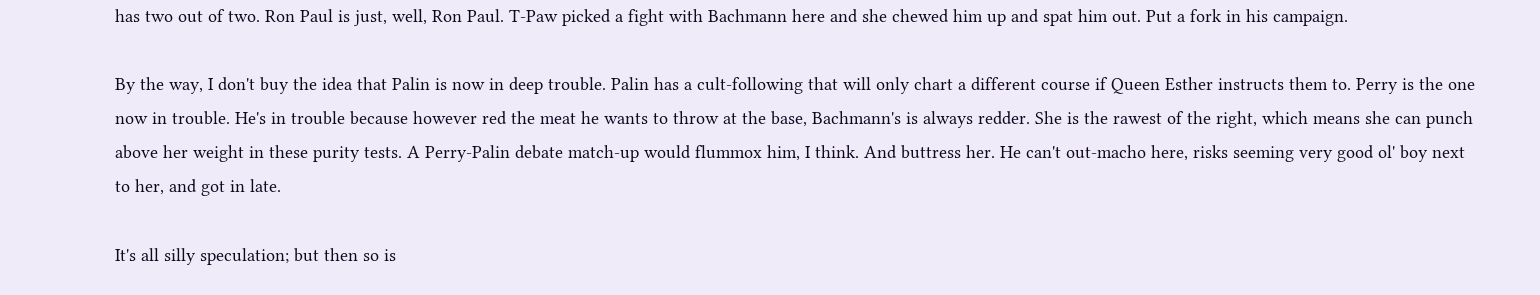has two out of two. Ron Paul is just, well, Ron Paul. T-Paw picked a fight with Bachmann here and she chewed him up and spat him out. Put a fork in his campaign.

By the way, I don't buy the idea that Palin is now in deep trouble. Palin has a cult-following that will only chart a different course if Queen Esther instructs them to. Perry is the one now in trouble. He's in trouble because however red the meat he wants to throw at the base, Bachmann's is always redder. She is the rawest of the right, which means she can punch above her weight in these purity tests. A Perry-Palin debate match-up would flummox him, I think. And buttress her. He can't out-macho here, risks seeming very good ol' boy next to her, and got in late.

It's all silly speculation; but then so is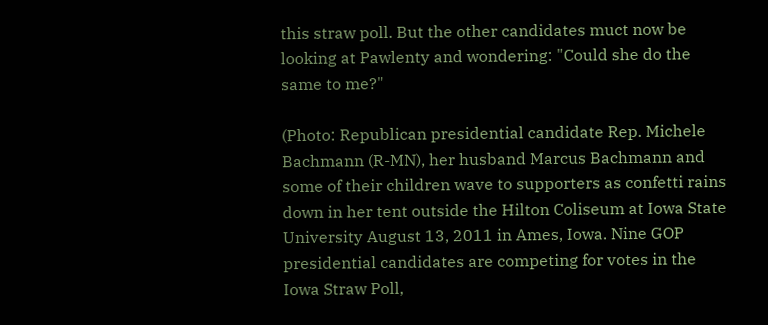this straw poll. But the other candidates muct now be looking at Pawlenty and wondering: "Could she do the same to me?"

(Photo: Republican presidential candidate Rep. Michele Bachmann (R-MN), her husband Marcus Bachmann and some of their children wave to supporters as confetti rains down in her tent outside the Hilton Coliseum at Iowa State University August 13, 2011 in Ames, Iowa. Nine GOP presidential candidates are competing for votes in the Iowa Straw Poll,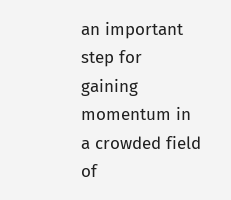an important step for gaining momentum in a crowded field of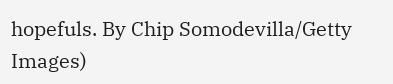hopefuls. By Chip Somodevilla/Getty Images)